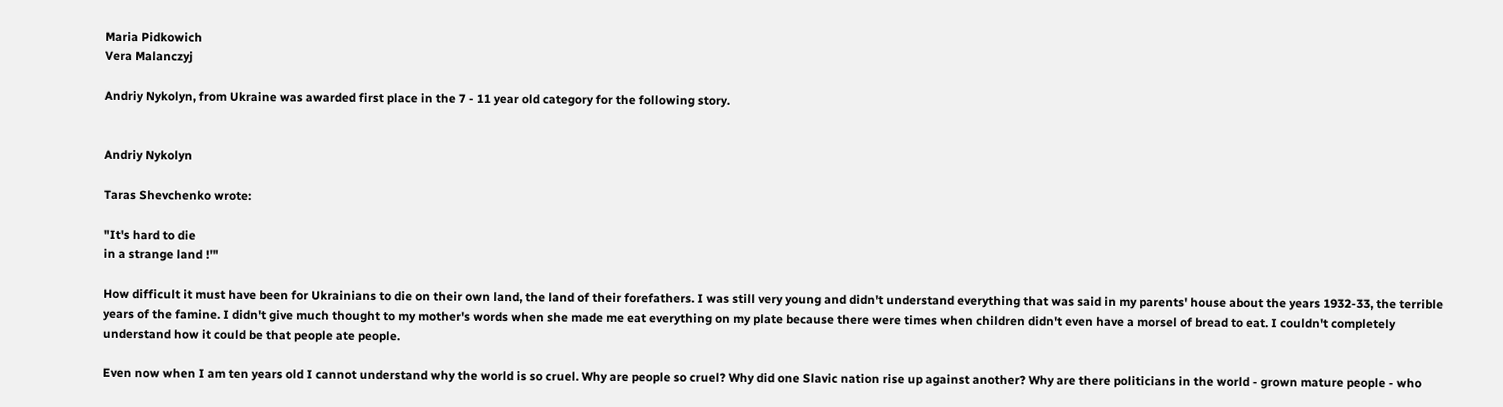Maria Pidkowich
Vera Malanczyj

Andriy Nykolyn, from Ukraine was awarded first place in the 7 - 11 year old category for the following story.


Andriy Nykolyn

Taras Shevchenko wrote:

"It's hard to die
in a strange land !'"

How difficult it must have been for Ukrainians to die on their own land, the land of their forefathers. I was still very young and didn't understand everything that was said in my parents' house about the years 1932-33, the terrible years of the famine. I didn't give much thought to my mother's words when she made me eat everything on my plate because there were times when children didn't even have a morsel of bread to eat. I couldn't completely understand how it could be that people ate people.

Even now when I am ten years old I cannot understand why the world is so cruel. Why are people so cruel? Why did one Slavic nation rise up against another? Why are there politicians in the world - grown mature people - who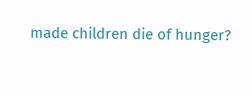made children die of hunger?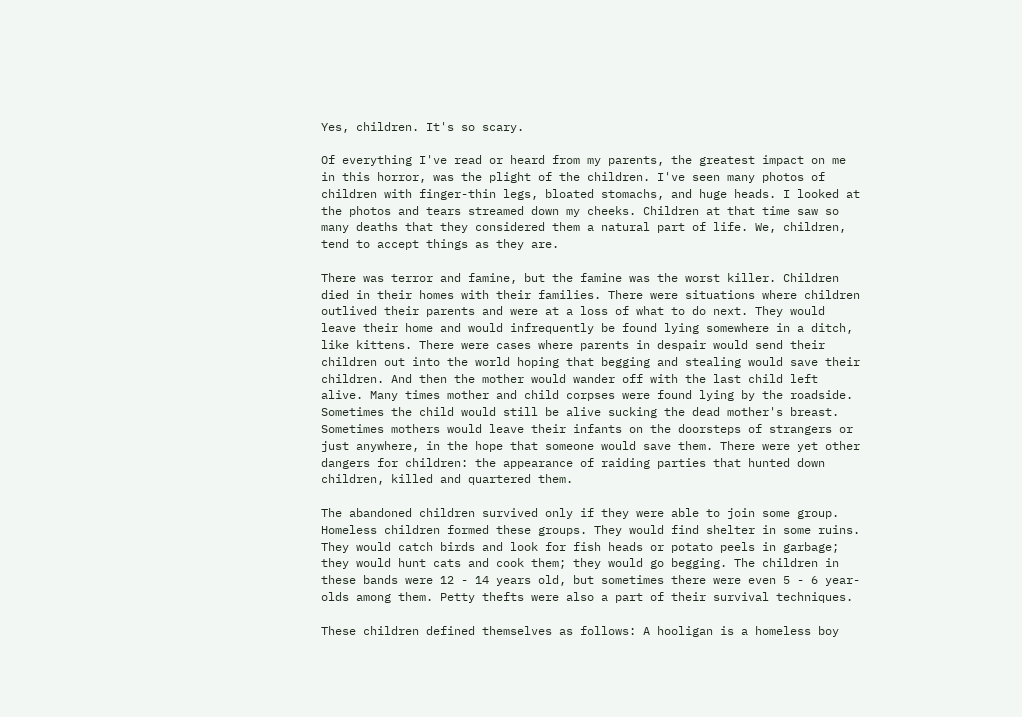Yes, children. It's so scary.

Of everything I've read or heard from my parents, the greatest impact on me in this horror, was the plight of the children. I've seen many photos of children with finger-thin legs, bloated stomachs, and huge heads. I looked at the photos and tears streamed down my cheeks. Children at that time saw so many deaths that they considered them a natural part of life. We, children, tend to accept things as they are.

There was terror and famine, but the famine was the worst killer. Children died in their homes with their families. There were situations where children outlived their parents and were at a loss of what to do next. They would leave their home and would infrequently be found lying somewhere in a ditch, like kittens. There were cases where parents in despair would send their children out into the world hoping that begging and stealing would save their children. And then the mother would wander off with the last child left alive. Many times mother and child corpses were found lying by the roadside. Sometimes the child would still be alive sucking the dead mother's breast. Sometimes mothers would leave their infants on the doorsteps of strangers or just anywhere, in the hope that someone would save them. There were yet other dangers for children: the appearance of raiding parties that hunted down children, killed and quartered them.

The abandoned children survived only if they were able to join some group. Homeless children formed these groups. They would find shelter in some ruins. They would catch birds and look for fish heads or potato peels in garbage; they would hunt cats and cook them; they would go begging. The children in these bands were 12 - 14 years old, but sometimes there were even 5 - 6 year-olds among them. Petty thefts were also a part of their survival techniques.

These children defined themselves as follows: A hooligan is a homeless boy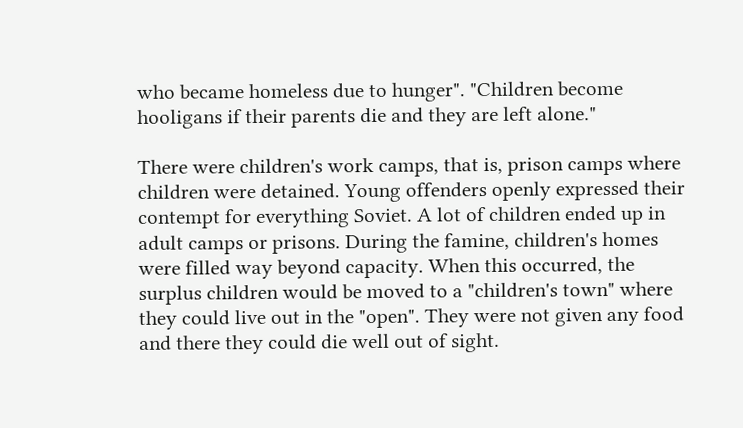who became homeless due to hunger". "Children become hooligans if their parents die and they are left alone."

There were children's work camps, that is, prison camps where children were detained. Young offenders openly expressed their contempt for everything Soviet. A lot of children ended up in adult camps or prisons. During the famine, children's homes were filled way beyond capacity. When this occurred, the surplus children would be moved to a "children's town" where they could live out in the "open". They were not given any food and there they could die well out of sight.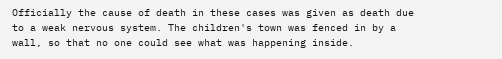Officially the cause of death in these cases was given as death due to a weak nervous system. The children's town was fenced in by a wall, so that no one could see what was happening inside.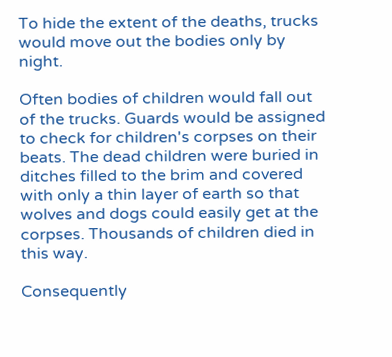To hide the extent of the deaths, trucks would move out the bodies only by night.

Often bodies of children would fall out of the trucks. Guards would be assigned to check for children's corpses on their beats. The dead children were buried in ditches filled to the brim and covered with only a thin layer of earth so that wolves and dogs could easily get at the corpses. Thousands of children died in this way.

Consequently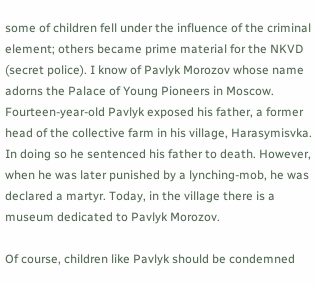some of children fell under the influence of the criminal element; others became prime material for the NKVD (secret police). I know of Pavlyk Morozov whose name adorns the Palace of Young Pioneers in Moscow. Fourteen-year-old Pavlyk exposed his father, a former head of the collective farm in his village, Harasymisvka. In doing so he sentenced his father to death. However, when he was later punished by a lynching-mob, he was declared a martyr. Today, in the village there is a museum dedicated to Pavlyk Morozov.

Of course, children like Pavlyk should be condemned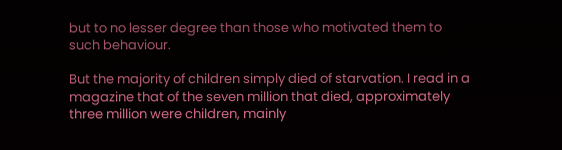but to no lesser degree than those who motivated them to such behaviour.

But the majority of children simply died of starvation. I read in a magazine that of the seven million that died, approximately three million were children, mainly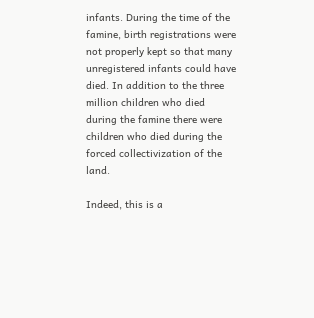infants. During the time of the famine, birth registrations were not properly kept so that many unregistered infants could have died. In addition to the three million children who died during the famine there were children who died during the forced collectivization of the land.

Indeed, this is a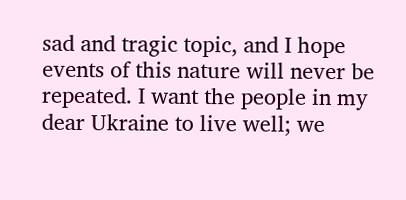sad and tragic topic, and I hope events of this nature will never be repeated. I want the people in my dear Ukraine to live well; we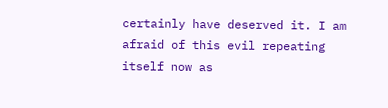certainly have deserved it. I am afraid of this evil repeating itself now as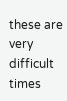these are very difficult times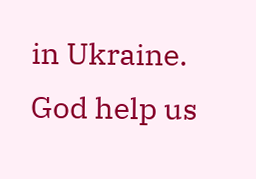in Ukraine. God help us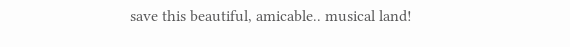save this beautiful, amicable.. musical land!